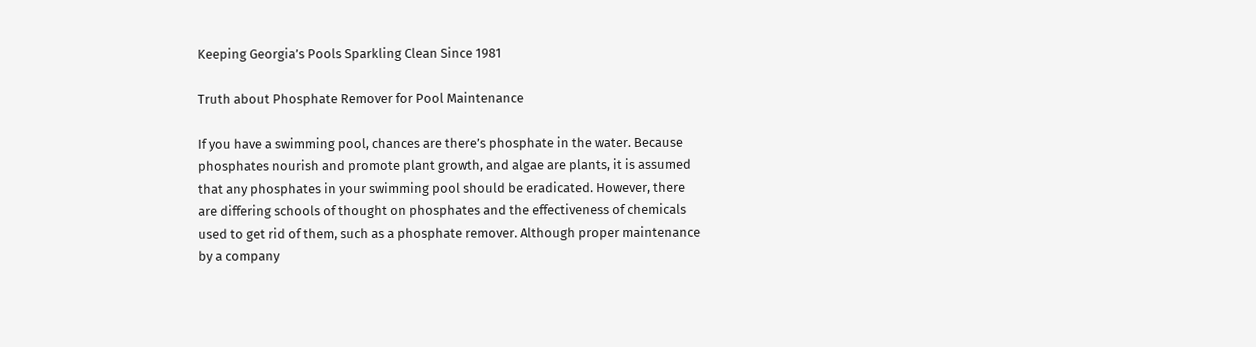Keeping Georgia’s Pools Sparkling Clean Since 1981

Truth about Phosphate Remover for Pool Maintenance

If you have a swimming pool, chances are there’s phosphate in the water. Because phosphates nourish and promote plant growth, and algae are plants, it is assumed that any phosphates in your swimming pool should be eradicated. However, there are differing schools of thought on phosphates and the effectiveness of chemicals used to get rid of them, such as a phosphate remover. Although proper maintenance by a company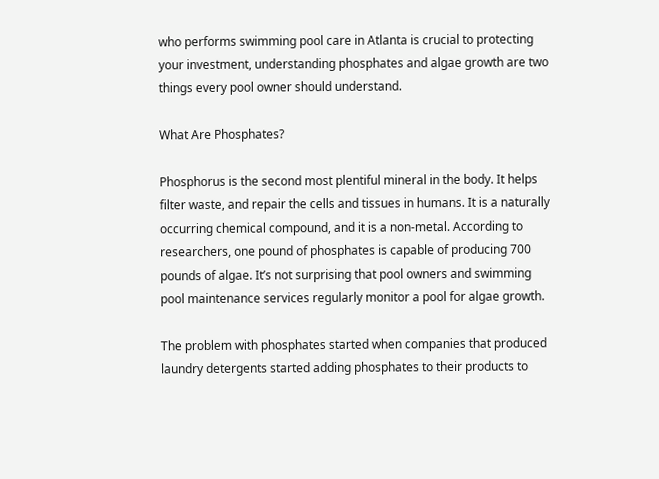who performs swimming pool care in Atlanta is crucial to protecting your investment, understanding phosphates and algae growth are two things every pool owner should understand.

What Are Phosphates?

Phosphorus is the second most plentiful mineral in the body. It helps filter waste, and repair the cells and tissues in humans. It is a naturally occurring chemical compound, and it is a non-metal. According to researchers, one pound of phosphates is capable of producing 700 pounds of algae. It’s not surprising that pool owners and swimming pool maintenance services regularly monitor a pool for algae growth.

The problem with phosphates started when companies that produced laundry detergents started adding phosphates to their products to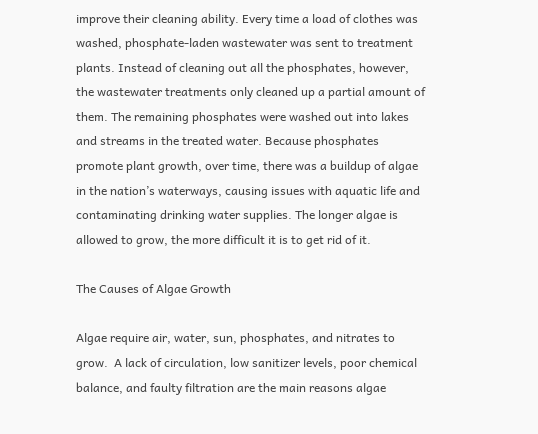improve their cleaning ability. Every time a load of clothes was washed, phosphate-laden wastewater was sent to treatment plants. Instead of cleaning out all the phosphates, however, the wastewater treatments only cleaned up a partial amount of them. The remaining phosphates were washed out into lakes and streams in the treated water. Because phosphates promote plant growth, over time, there was a buildup of algae in the nation’s waterways, causing issues with aquatic life and contaminating drinking water supplies. The longer algae is allowed to grow, the more difficult it is to get rid of it.

The Causes of Algae Growth

Algae require air, water, sun, phosphates, and nitrates to grow.  A lack of circulation, low sanitizer levels, poor chemical balance, and faulty filtration are the main reasons algae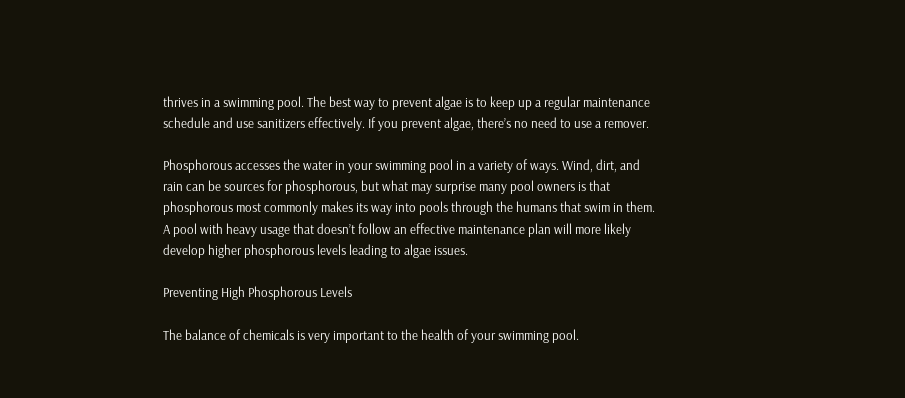thrives in a swimming pool. The best way to prevent algae is to keep up a regular maintenance schedule and use sanitizers effectively. If you prevent algae, there’s no need to use a remover.

Phosphorous accesses the water in your swimming pool in a variety of ways. Wind, dirt, and rain can be sources for phosphorous, but what may surprise many pool owners is that phosphorous most commonly makes its way into pools through the humans that swim in them. A pool with heavy usage that doesn’t follow an effective maintenance plan will more likely develop higher phosphorous levels leading to algae issues.

Preventing High Phosphorous Levels

The balance of chemicals is very important to the health of your swimming pool.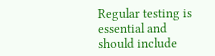Regular testing is essential and should include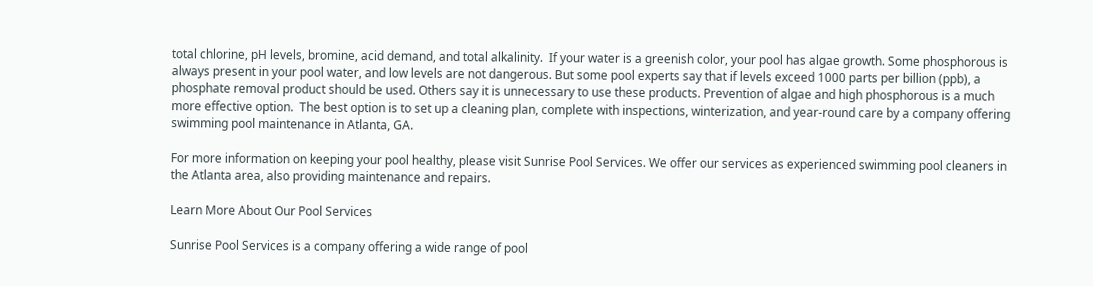total chlorine, pH levels, bromine, acid demand, and total alkalinity.  If your water is a greenish color, your pool has algae growth. Some phosphorous is always present in your pool water, and low levels are not dangerous. But some pool experts say that if levels exceed 1000 parts per billion (ppb), a phosphate removal product should be used. Others say it is unnecessary to use these products. Prevention of algae and high phosphorous is a much more effective option.  The best option is to set up a cleaning plan, complete with inspections, winterization, and year-round care by a company offering swimming pool maintenance in Atlanta, GA.

For more information on keeping your pool healthy, please visit Sunrise Pool Services. We offer our services as experienced swimming pool cleaners in the Atlanta area, also providing maintenance and repairs.

Learn More About Our Pool Services

Sunrise Pool Services is a company offering a wide range of pool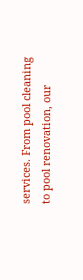services. From pool cleaning to pool renovation, our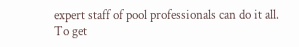expert staff of pool professionals can do it all. To get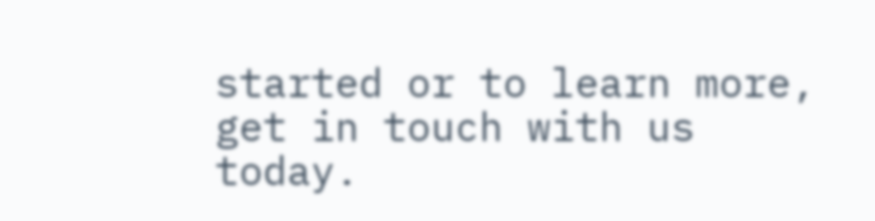started or to learn more, get in touch with us today.